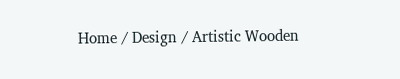Home / Design / Artistic Wooden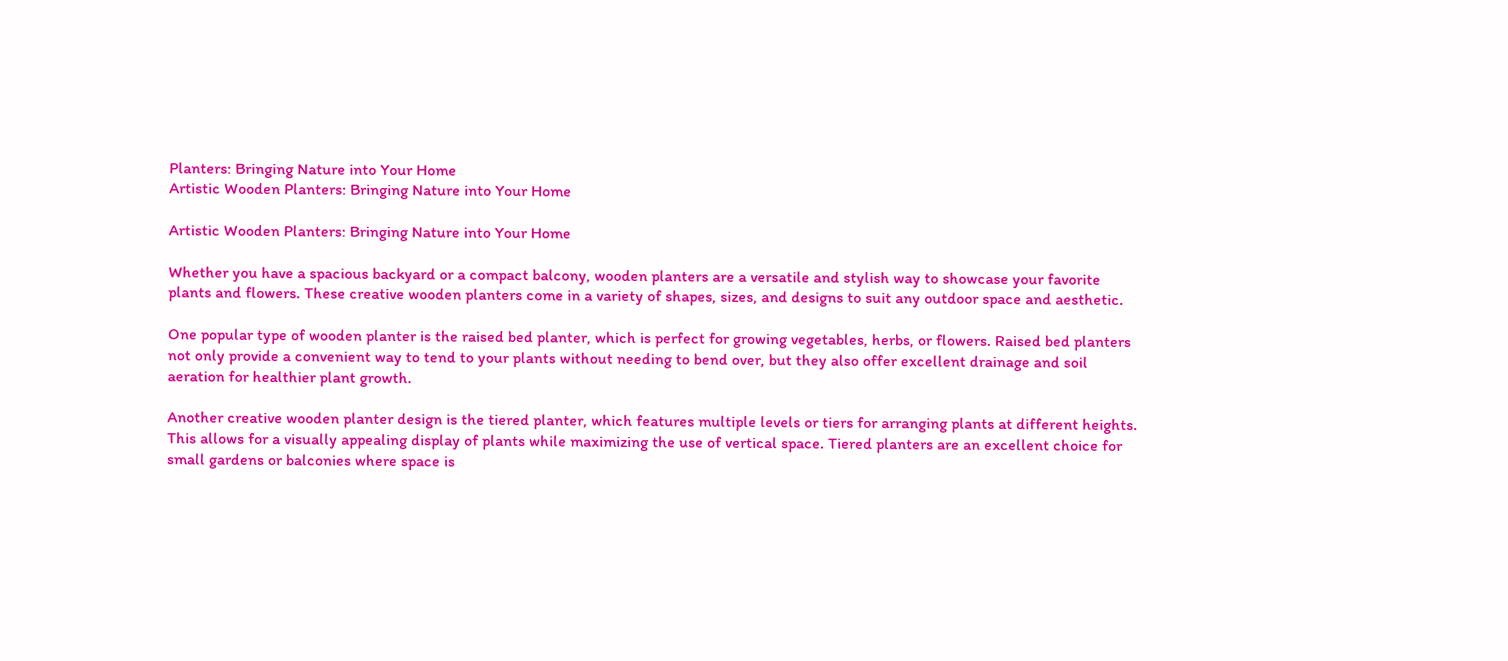Planters: Bringing Nature into Your Home
Artistic Wooden Planters: Bringing Nature into Your Home

Artistic Wooden Planters: Bringing Nature into Your Home

Whether you have a spacious backyard or a compact balcony, wooden planters are a versatile and stylish way to showcase your favorite plants and flowers. These creative wooden planters come in a variety of shapes, sizes, and designs to suit any outdoor space and aesthetic.

One popular type of wooden planter is the raised bed planter, which is perfect for growing vegetables, herbs, or flowers. Raised bed planters not only provide a convenient way to tend to your plants without needing to bend over, but they also offer excellent drainage and soil aeration for healthier plant growth.

Another creative wooden planter design is the tiered planter, which features multiple levels or tiers for arranging plants at different heights. This allows for a visually appealing display of plants while maximizing the use of vertical space. Tiered planters are an excellent choice for small gardens or balconies where space is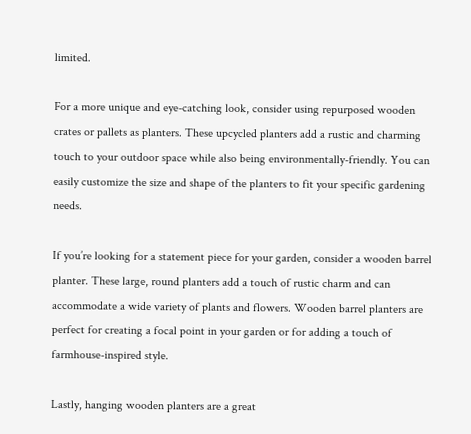limited.

For a more unique and eye-catching look, consider using repurposed wooden crates or pallets as planters. These upcycled planters add a rustic and charming touch to your outdoor space while also being environmentally-friendly. You can easily customize the size and shape of the planters to fit your specific gardening needs.

If you’re looking for a statement piece for your garden, consider a wooden barrel planter. These large, round planters add a touch of rustic charm and can accommodate a wide variety of plants and flowers. Wooden barrel planters are perfect for creating a focal point in your garden or for adding a touch of farmhouse-inspired style.

Lastly, hanging wooden planters are a great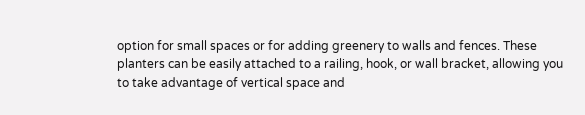option for small spaces or for adding greenery to walls and fences. These planters can be easily attached to a railing, hook, or wall bracket, allowing you to take advantage of vertical space and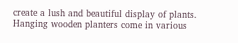create a lush and beautiful display of plants. Hanging wooden planters come in various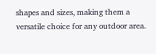shapes and sizes, making them a versatile choice for any outdoor area.